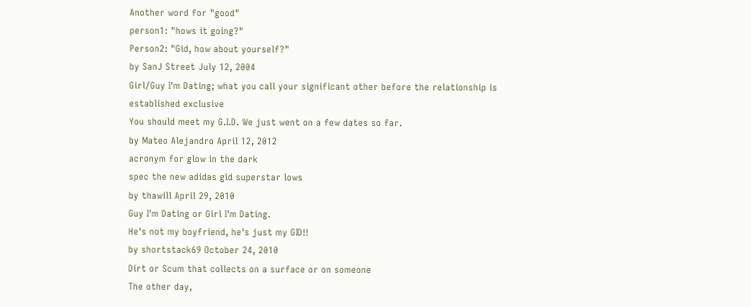Another word for "good"
person1: "hows it going?"
Person2: "Gid, how about yourself?"
by SanJ Street July 12, 2004
Girl/Guy I'm Dating; what you call your significant other before the relationship is established exclusive
You should meet my G.I.D. We just went on a few dates so far.
by Mateo Alejandro April 12, 2012
acronym for glow in the dark
spec the new adidas gid superstar lows
by thawill April 29, 2010
Guy I'm Dating or Girl I'm Dating.
He's not my boyfriend, he's just my GID!!
by shortstack69 October 24, 2010
Dirt or Scum that collects on a surface or on someone
The other day,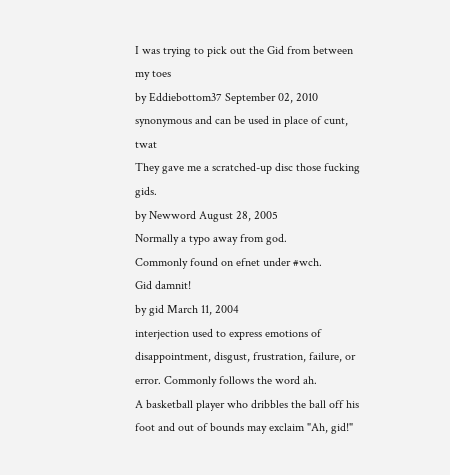I was trying to pick out the Gid from between my toes
by Eddiebottom37 September 02, 2010
synonymous and can be used in place of cunt, twat
They gave me a scratched-up disc those fucking gids.
by Newword August 28, 2005
Normally a typo away from god.
Commonly found on efnet under #wch.
Gid damnit!
by gid March 11, 2004
interjection used to express emotions of disappointment, disgust, frustration, failure, or error. Commonly follows the word ah.
A basketball player who dribbles the ball off his foot and out of bounds may exclaim "Ah, gid!"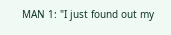MAN 1: "I just found out my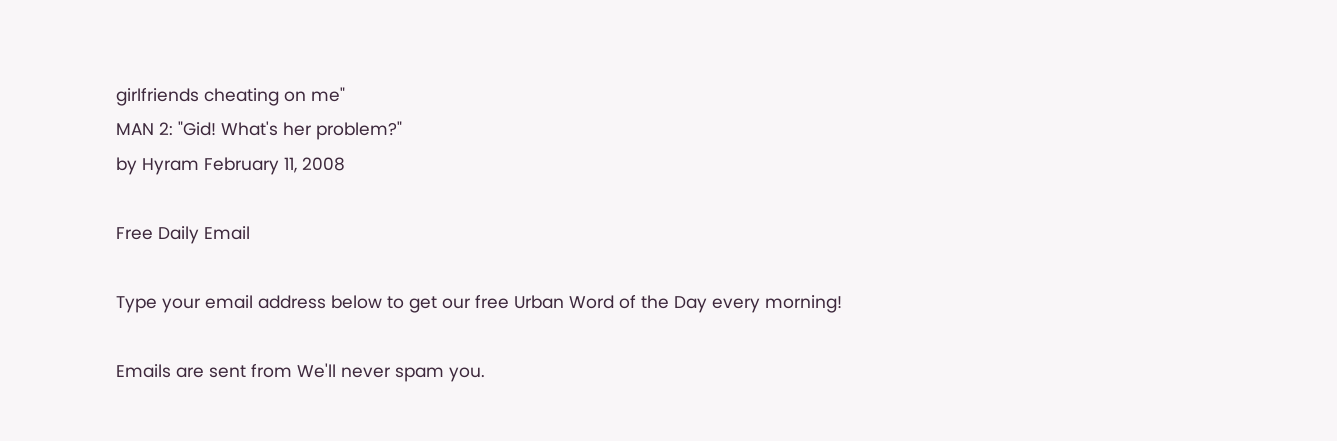girlfriends cheating on me"
MAN 2: "Gid! What's her problem?"
by Hyram February 11, 2008

Free Daily Email

Type your email address below to get our free Urban Word of the Day every morning!

Emails are sent from We'll never spam you.